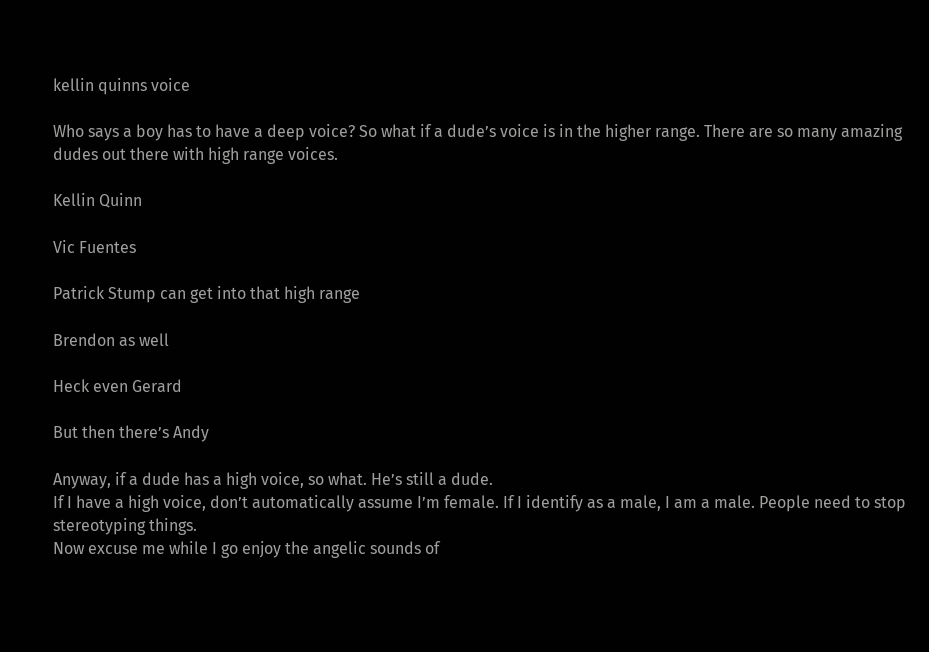kellin quinns voice

Who says a boy has to have a deep voice? So what if a dude’s voice is in the higher range. There are so many amazing dudes out there with high range voices.

Kellin Quinn

Vic Fuentes

Patrick Stump can get into that high range

Brendon as well

Heck even Gerard

But then there’s Andy

Anyway, if a dude has a high voice, so what. He’s still a dude.
If I have a high voice, don’t automatically assume I’m female. If I identify as a male, I am a male. People need to stop stereotyping things.
Now excuse me while I go enjoy the angelic sounds of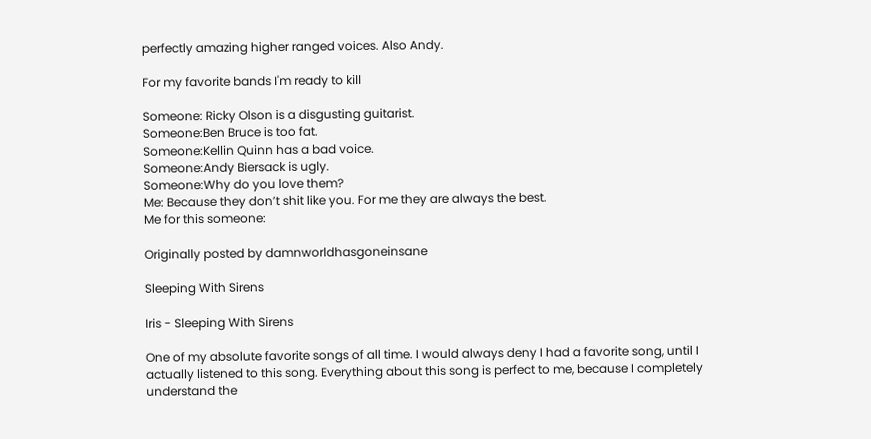perfectly amazing higher ranged voices. Also Andy.

For my favorite bands I'm ready to kill

Someone: Ricky Olson is a disgusting guitarist.
Someone:Ben Bruce is too fat.
Someone:Kellin Quinn has a bad voice.
Someone:Andy Biersack is ugly.
Someone:Why do you love them?
Me: Because they don’t shit like you. For me they are always the best.
Me for this someone:

Originally posted by damnworldhasgoneinsane

Sleeping With Sirens

Iris - Sleeping With Sirens

One of my absolute favorite songs of all time. I would always deny I had a favorite song, until I actually listened to this song. Everything about this song is perfect to me, because I completely understand the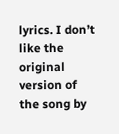lyrics. I don’t like the original version of the song by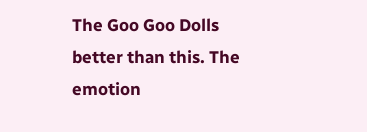The Goo Goo Dolls better than this. The emotion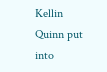Kellin Quinn put into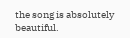the song is absolutely beautiful.